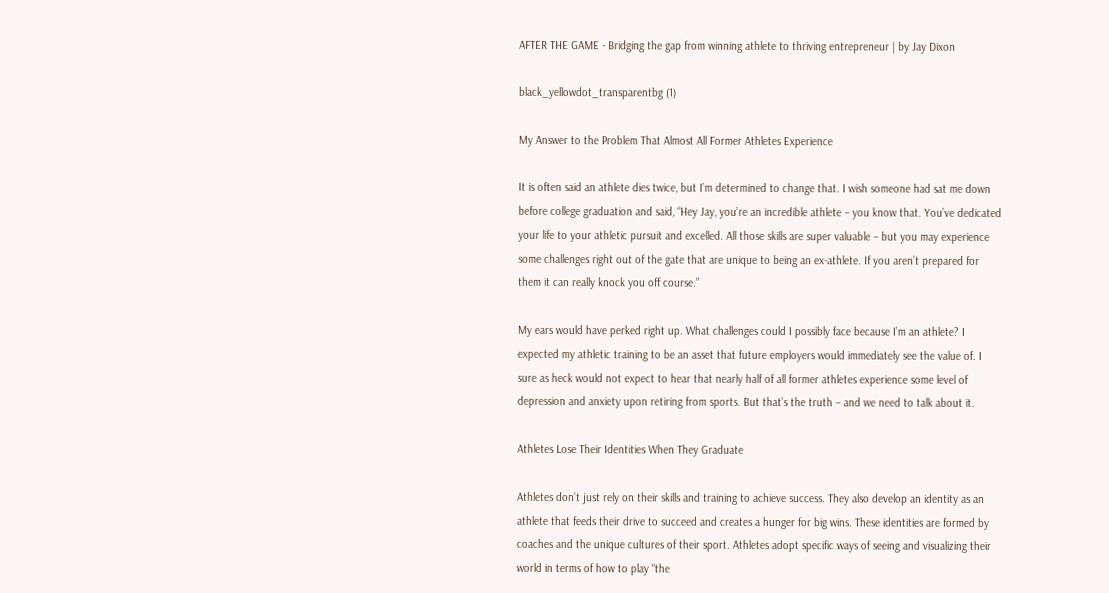AFTER THE GAME - Bridging the gap from winning athlete to thriving entrepreneur | by Jay Dixon

black_yellowdot_transparentbg (1)

My Answer to the Problem That Almost All Former Athletes Experience

It is often said an athlete dies twice, but I’m determined to change that. I wish someone had sat me down before college graduation and said, “Hey Jay, you’re an incredible athlete – you know that. You’ve dedicated your life to your athletic pursuit and excelled. All those skills are super valuable – but you may experience some challenges right out of the gate that are unique to being an ex-athlete. If you aren’t prepared for them it can really knock you off course.”

My ears would have perked right up. What challenges could I possibly face because I’m an athlete? I expected my athletic training to be an asset that future employers would immediately see the value of. I sure as heck would not expect to hear that nearly half of all former athletes experience some level of depression and anxiety upon retiring from sports. But that’s the truth – and we need to talk about it.

Athletes Lose Their Identities When They Graduate

Athletes don’t just rely on their skills and training to achieve success. They also develop an identity as an athlete that feeds their drive to succeed and creates a hunger for big wins. These identities are formed by coaches and the unique cultures of their sport. Athletes adopt specific ways of seeing and visualizing their world in terms of how to play “the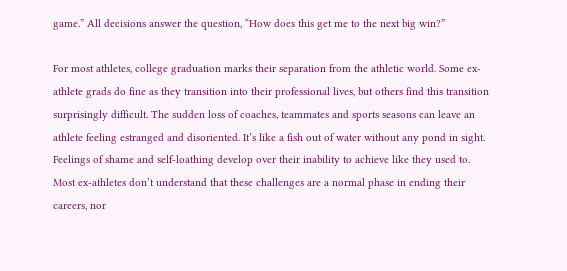game.” All decisions answer the question, “How does this get me to the next big win?”

For most athletes, college graduation marks their separation from the athletic world. Some ex-athlete grads do fine as they transition into their professional lives, but others find this transition surprisingly difficult. The sudden loss of coaches, teammates and sports seasons can leave an athlete feeling estranged and disoriented. It’s like a fish out of water without any pond in sight. Feelings of shame and self-loathing develop over their inability to achieve like they used to. Most ex-athletes don’t understand that these challenges are a normal phase in ending their careers, nor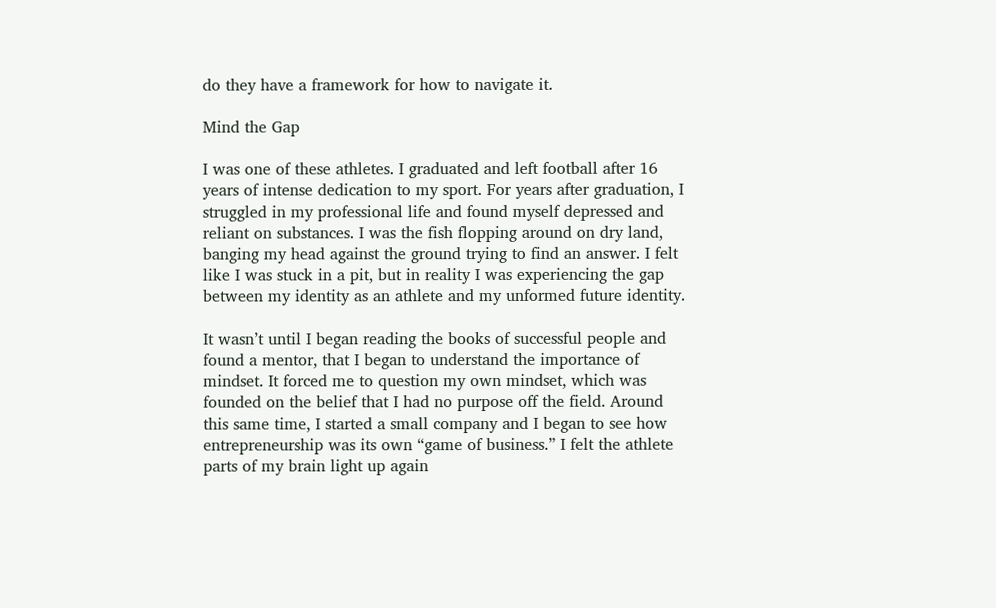do they have a framework for how to navigate it.

Mind the Gap

I was one of these athletes. I graduated and left football after 16 years of intense dedication to my sport. For years after graduation, I struggled in my professional life and found myself depressed and reliant on substances. I was the fish flopping around on dry land, banging my head against the ground trying to find an answer. I felt like I was stuck in a pit, but in reality I was experiencing the gap between my identity as an athlete and my unformed future identity.

It wasn’t until I began reading the books of successful people and found a mentor, that I began to understand the importance of mindset. It forced me to question my own mindset, which was founded on the belief that I had no purpose off the field. Around this same time, I started a small company and I began to see how entrepreneurship was its own “game of business.” I felt the athlete parts of my brain light up again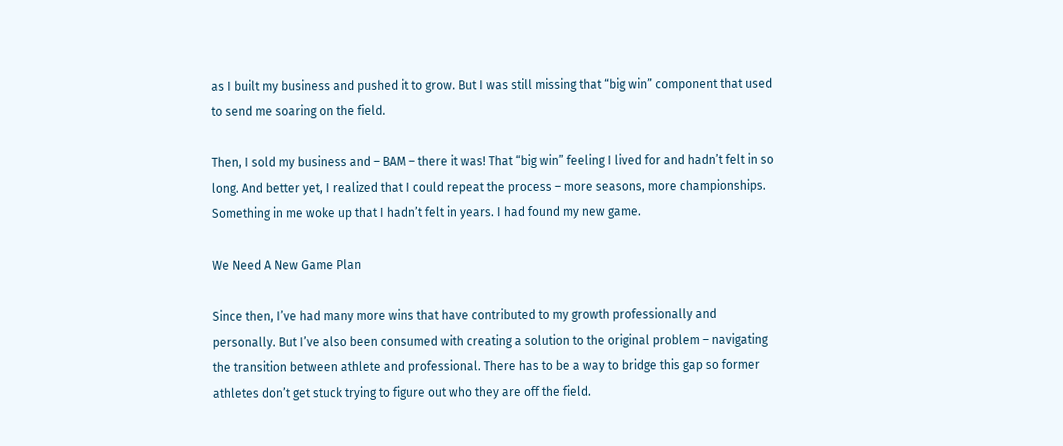as I built my business and pushed it to grow. But I was still missing that “big win” component that used to send me soaring on the field.

Then, I sold my business and – BAM – there it was! That “big win” feeling I lived for and hadn’t felt in so long. And better yet, I realized that I could repeat the process – more seasons, more championships. Something in me woke up that I hadn’t felt in years. I had found my new game.

We Need A New Game Plan

Since then, I’ve had many more wins that have contributed to my growth professionally and personally. But I’ve also been consumed with creating a solution to the original problem – navigating the transition between athlete and professional. There has to be a way to bridge this gap so former athletes don’t get stuck trying to figure out who they are off the field.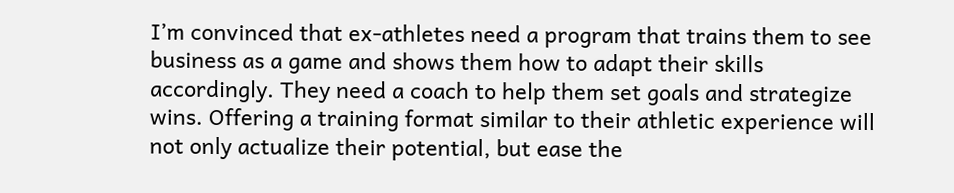I’m convinced that ex-athletes need a program that trains them to see business as a game and shows them how to adapt their skills accordingly. They need a coach to help them set goals and strategize wins. Offering a training format similar to their athletic experience will not only actualize their potential, but ease the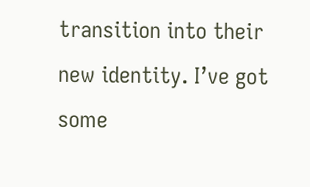transition into their new identity. I’ve got some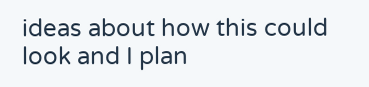ideas about how this could look and I plan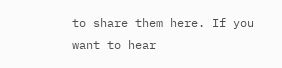to share them here. If you want to hear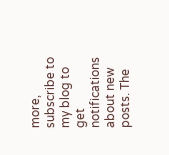more, subscribe to my blog to get notifications about new posts. The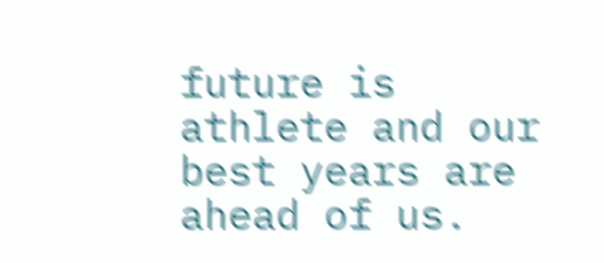future is athlete and our best years are ahead of us.